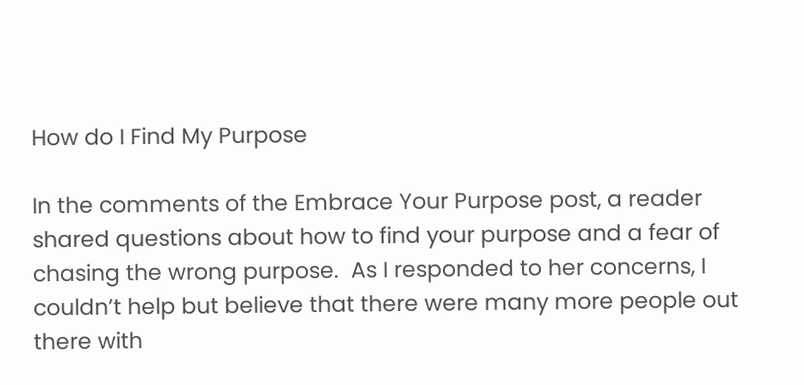How do I Find My Purpose

In the comments of the Embrace Your Purpose post, a reader shared questions about how to find your purpose and a fear of chasing the wrong purpose.  As I responded to her concerns, I couldn’t help but believe that there were many more people out there with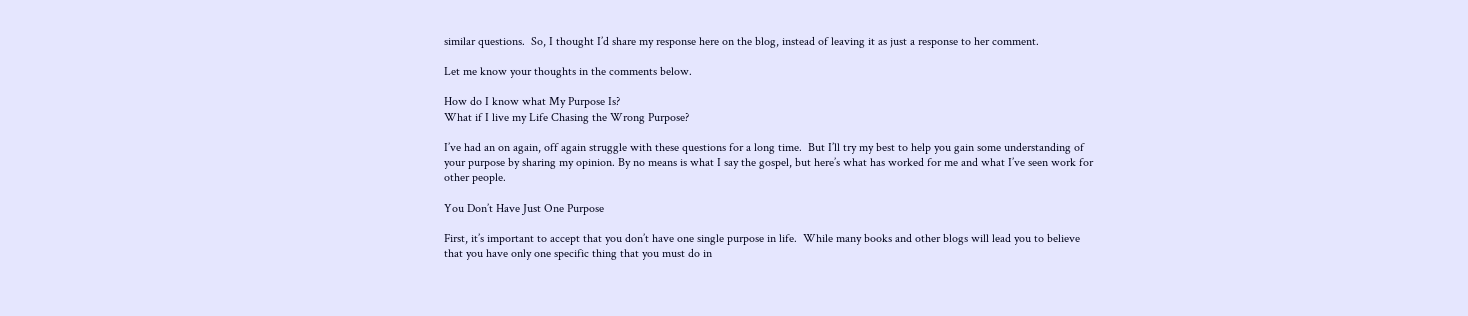similar questions.  So, I thought I’d share my response here on the blog, instead of leaving it as just a response to her comment.

Let me know your thoughts in the comments below.

How do I know what My Purpose Is?
What if I live my Life Chasing the Wrong Purpose?

I’ve had an on again, off again struggle with these questions for a long time.  But I’ll try my best to help you gain some understanding of your purpose by sharing my opinion. By no means is what I say the gospel, but here’s what has worked for me and what I’ve seen work for other people.

You Don’t Have Just One Purpose

First, it’s important to accept that you don’t have one single purpose in life.  While many books and other blogs will lead you to believe that you have only one specific thing that you must do in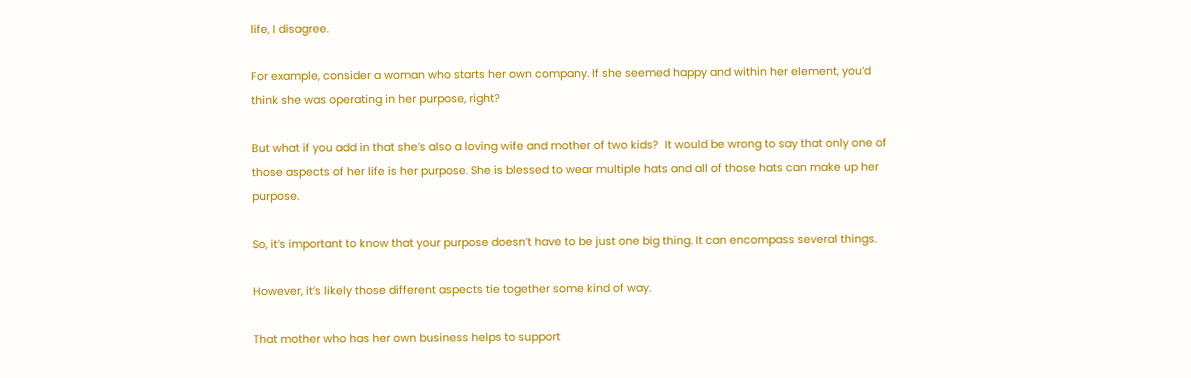life, I disagree.

For example, consider a woman who starts her own company. If she seemed happy and within her element, you’d think she was operating in her purpose, right?

But what if you add in that she’s also a loving wife and mother of two kids?  It would be wrong to say that only one of those aspects of her life is her purpose. She is blessed to wear multiple hats and all of those hats can make up her purpose.

So, it’s important to know that your purpose doesn’t have to be just one big thing. It can encompass several things.

However, it’s likely those different aspects tie together some kind of way.

That mother who has her own business helps to support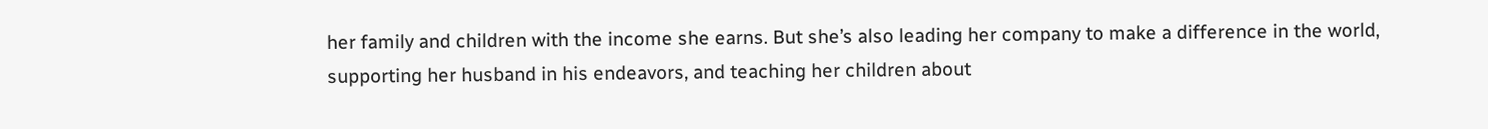her family and children with the income she earns. But she’s also leading her company to make a difference in the world, supporting her husband in his endeavors, and teaching her children about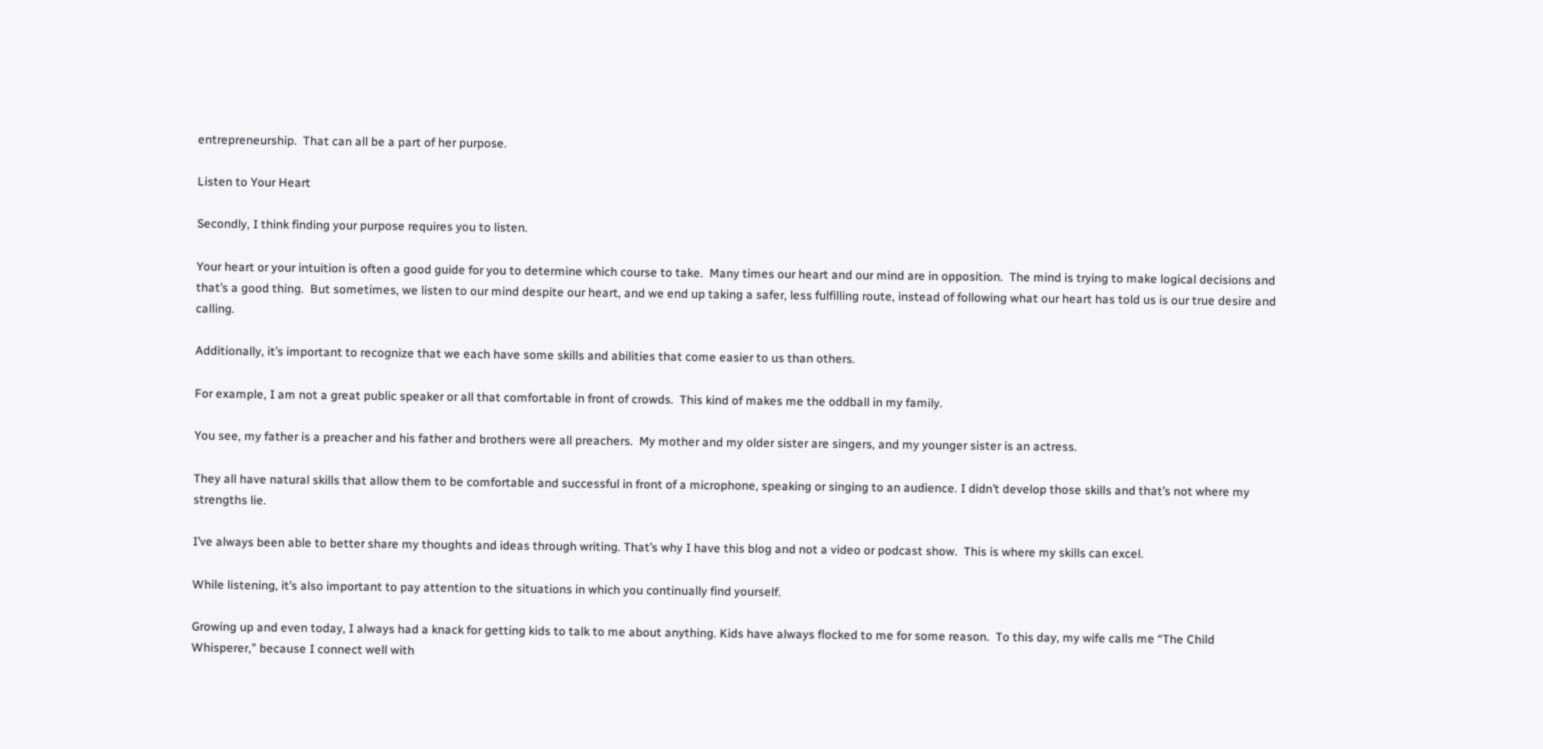entrepreneurship.  That can all be a part of her purpose.

Listen to Your Heart

Secondly, I think finding your purpose requires you to listen.

Your heart or your intuition is often a good guide for you to determine which course to take.  Many times our heart and our mind are in opposition.  The mind is trying to make logical decisions and that’s a good thing.  But sometimes, we listen to our mind despite our heart, and we end up taking a safer, less fulfilling route, instead of following what our heart has told us is our true desire and calling.

Additionally, it’s important to recognize that we each have some skills and abilities that come easier to us than others.

For example, I am not a great public speaker or all that comfortable in front of crowds.  This kind of makes me the oddball in my family.

You see, my father is a preacher and his father and brothers were all preachers.  My mother and my older sister are singers, and my younger sister is an actress.

They all have natural skills that allow them to be comfortable and successful in front of a microphone, speaking or singing to an audience. I didn’t develop those skills and that’s not where my strengths lie.

I’ve always been able to better share my thoughts and ideas through writing. That’s why I have this blog and not a video or podcast show.  This is where my skills can excel.

While listening, it’s also important to pay attention to the situations in which you continually find yourself.

Growing up and even today, I always had a knack for getting kids to talk to me about anything. Kids have always flocked to me for some reason.  To this day, my wife calls me “The Child Whisperer,” because I connect well with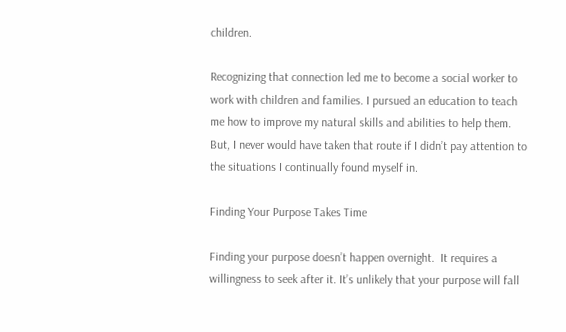children.

Recognizing that connection led me to become a social worker to work with children and families. I pursued an education to teach me how to improve my natural skills and abilities to help them. But, I never would have taken that route if I didn’t pay attention to the situations I continually found myself in.

Finding Your Purpose Takes Time

Finding your purpose doesn’t happen overnight.  It requires a willingness to seek after it. It’s unlikely that your purpose will fall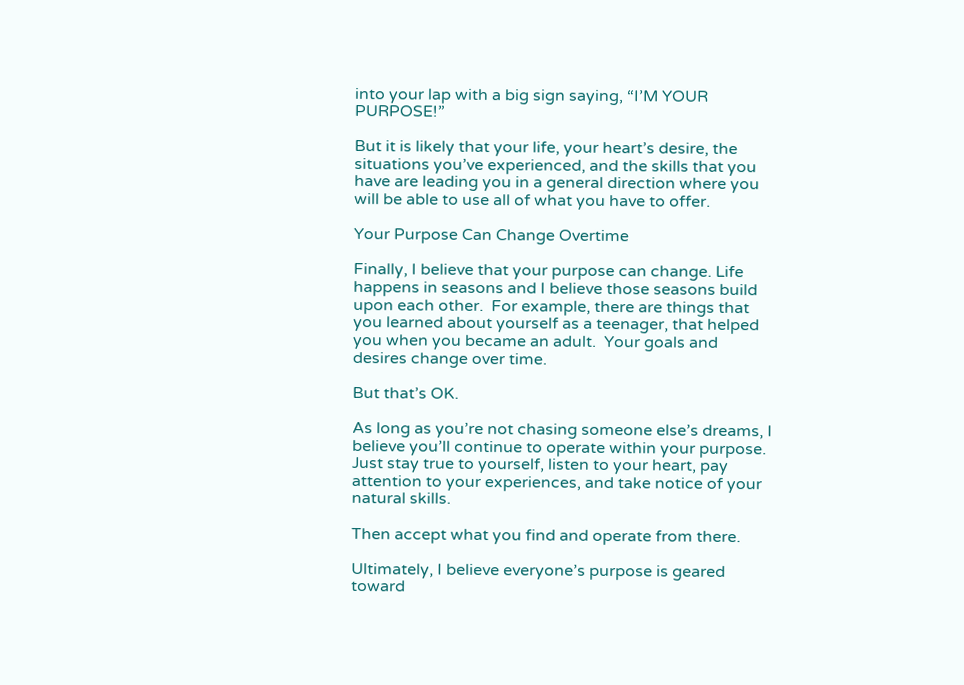into your lap with a big sign saying, “I’M YOUR PURPOSE!”

But it is likely that your life, your heart’s desire, the situations you’ve experienced, and the skills that you have are leading you in a general direction where you will be able to use all of what you have to offer.

Your Purpose Can Change Overtime

Finally, I believe that your purpose can change. Life happens in seasons and I believe those seasons build upon each other.  For example, there are things that you learned about yourself as a teenager, that helped you when you became an adult.  Your goals and desires change over time.

But that’s OK.

As long as you’re not chasing someone else’s dreams, I believe you’ll continue to operate within your purpose. Just stay true to yourself, listen to your heart, pay attention to your experiences, and take notice of your natural skills.

Then accept what you find and operate from there.

Ultimately, I believe everyone’s purpose is geared toward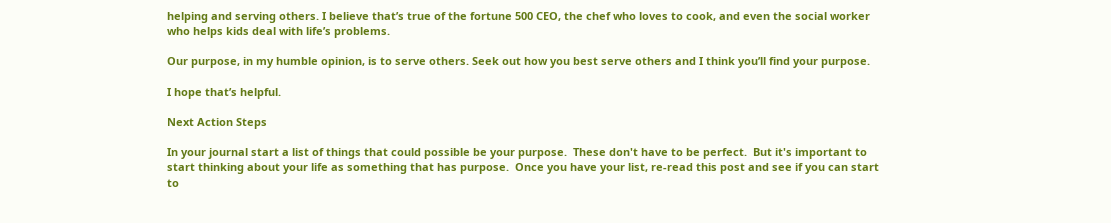helping and serving others. I believe that’s true of the fortune 500 CEO, the chef who loves to cook, and even the social worker who helps kids deal with life’s problems.

Our purpose, in my humble opinion, is to serve others. Seek out how you best serve others and I think you’ll find your purpose.

I hope that’s helpful.

Next Action Steps

In your journal start a list of things that could possible be your purpose.  These don't have to be perfect.  But it's important to start thinking about your life as something that has purpose.  Once you have your list, re-read this post and see if you can start to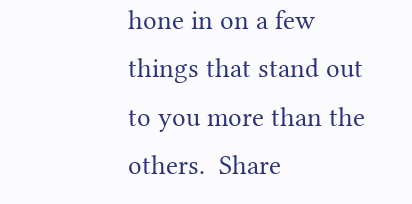hone in on a few things that stand out to you more than the others.  Share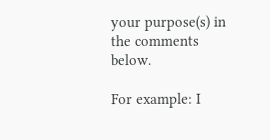your purpose(s) in the comments below.

For example: I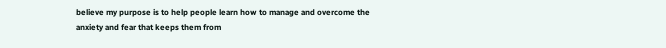believe my purpose is to help people learn how to manage and overcome the anxiety and fear that keeps them from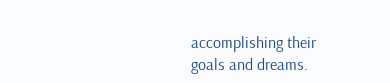accomplishing their goals and dreams.